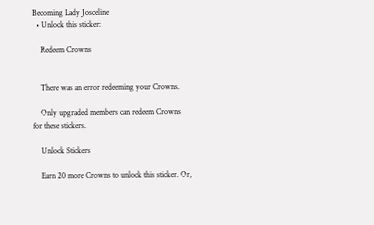Becoming Lady Josceline
  • Unlock this sticker:

    Redeem Crowns


    There was an error redeeming your Crowns.

    Only upgraded members can redeem Crowns for these stickers.

    Unlock Stickers

    Earn 20 more Crowns to unlock this sticker. Or,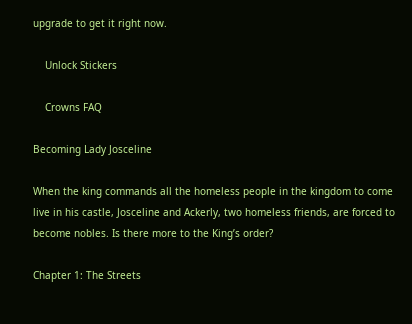upgrade to get it right now.

    Unlock Stickers

    Crowns FAQ

Becoming Lady Josceline

When the king commands all the homeless people in the kingdom to come live in his castle, Josceline and Ackerly, two homeless friends, are forced to become nobles. Is there more to the King’s order?

Chapter 1: The Streets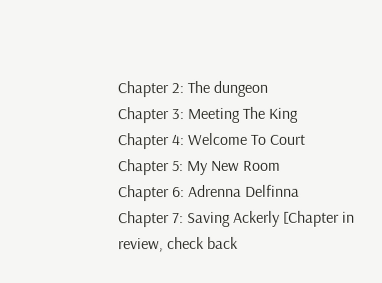Chapter 2: The dungeon
Chapter 3: Meeting The King
Chapter 4: Welcome To Court
Chapter 5: My New Room
Chapter 6: Adrenna Delfinna
Chapter 7: Saving Ackerly [Chapter in review, check back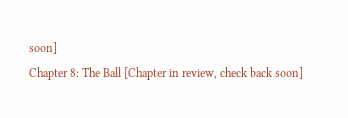soon]
Chapter 8: The Ball [Chapter in review, check back soon]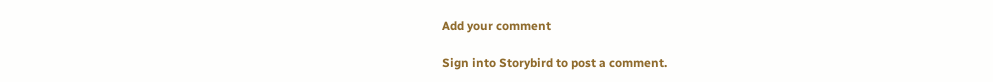Add your comment

Sign into Storybird to post a comment.